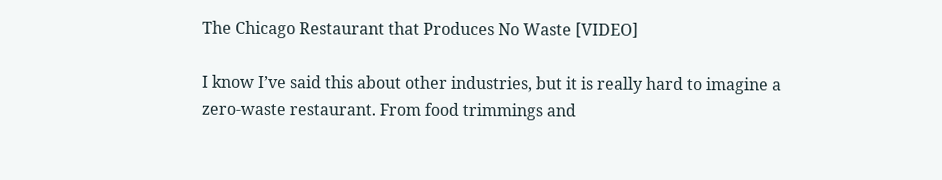The Chicago Restaurant that Produces No Waste [VIDEO]

I know I’ve said this about other industries, but it is really hard to imagine a zero-waste restaurant. From food trimmings and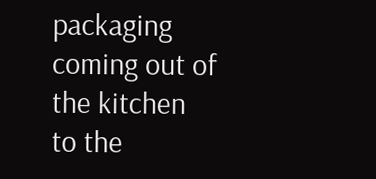packaging coming out of the kitchen to the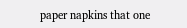paper napkins that one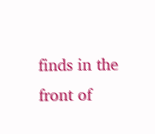finds in the front of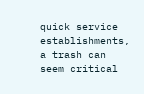quick service establishments, a trash can seem critical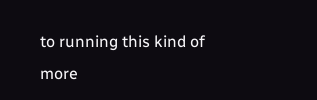to running this kind of more